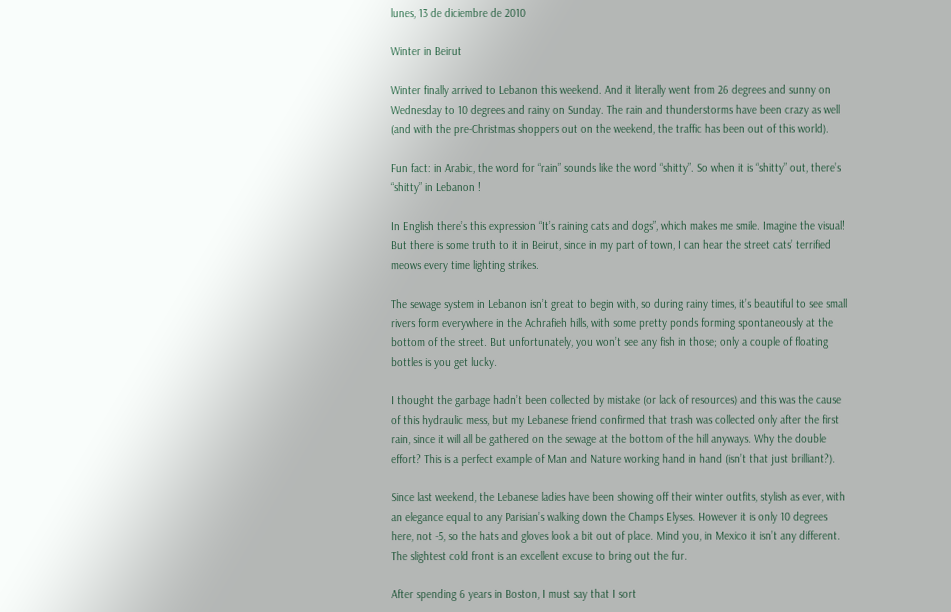lunes, 13 de diciembre de 2010

Winter in Beirut

Winter finally arrived to Lebanon this weekend. And it literally went from 26 degrees and sunny on Wednesday to 10 degrees and rainy on Sunday. The rain and thunderstorms have been crazy as well (and with the pre-Christmas shoppers out on the weekend, the traffic has been out of this world).

Fun fact: in Arabic, the word for “rain” sounds like the word “shitty”. So when it is “shitty” out, there’s “shitty” in Lebanon !

In English there’s this expression “It’s raining cats and dogs”, which makes me smile. Imagine the visual! But there is some truth to it in Beirut, since in my part of town, I can hear the street cats’ terrified meows every time lighting strikes.

The sewage system in Lebanon isn’t great to begin with, so during rainy times, it’s beautiful to see small rivers form everywhere in the Achrafieh hills, with some pretty ponds forming spontaneously at the bottom of the street. But unfortunately, you won’t see any fish in those; only a couple of floating bottles is you get lucky.

I thought the garbage hadn’t been collected by mistake (or lack of resources) and this was the cause of this hydraulic mess, but my Lebanese friend confirmed that trash was collected only after the first rain, since it will all be gathered on the sewage at the bottom of the hill anyways. Why the double effort? This is a perfect example of Man and Nature working hand in hand (isn’t that just brilliant?).

Since last weekend, the Lebanese ladies have been showing off their winter outfits, stylish as ever, with an elegance equal to any Parisian’s walking down the Champs Elyses. However it is only 10 degrees here, not -5, so the hats and gloves look a bit out of place. Mind you, in Mexico it isn’t any different. The slightest cold front is an excellent excuse to bring out the fur.

After spending 6 years in Boston, I must say that I sort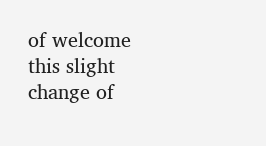of welcome this slight change of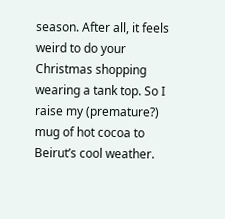season. After all, it feels weird to do your Christmas shopping wearing a tank top. So I raise my (premature?) mug of hot cocoa to Beirut’s cool weather.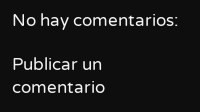No hay comentarios:

Publicar un comentario